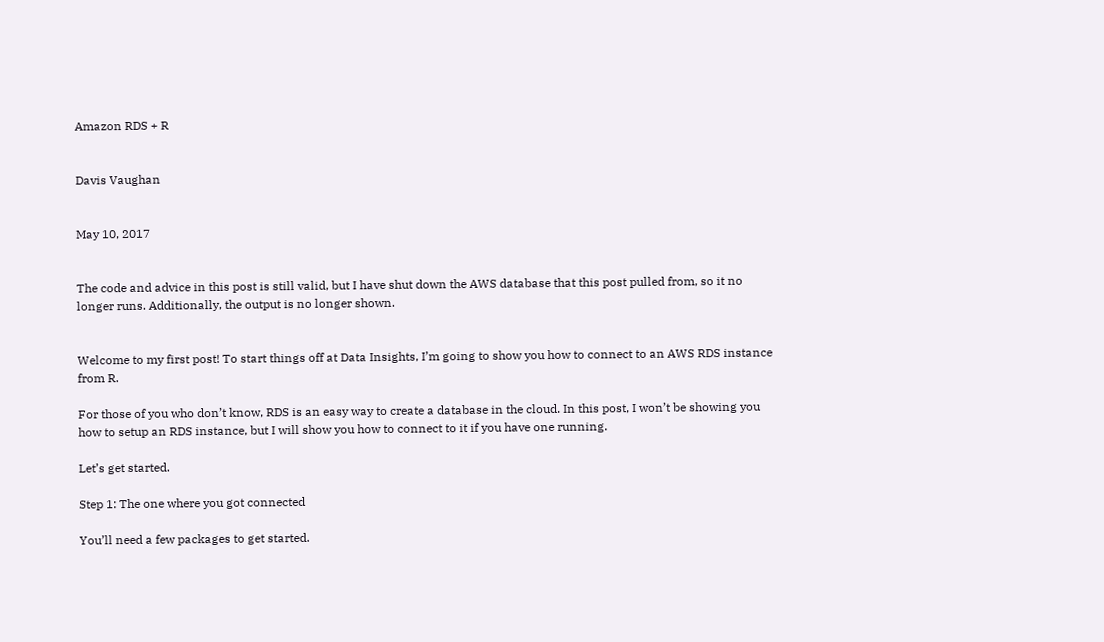Amazon RDS + R


Davis Vaughan


May 10, 2017


The code and advice in this post is still valid, but I have shut down the AWS database that this post pulled from, so it no longer runs. Additionally, the output is no longer shown.


Welcome to my first post! To start things off at Data Insights, I’m going to show you how to connect to an AWS RDS instance from R.

For those of you who don’t know, RDS is an easy way to create a database in the cloud. In this post, I won’t be showing you how to setup an RDS instance, but I will show you how to connect to it if you have one running.

Let’s get started.

Step 1: The one where you got connected

You’ll need a few packages to get started.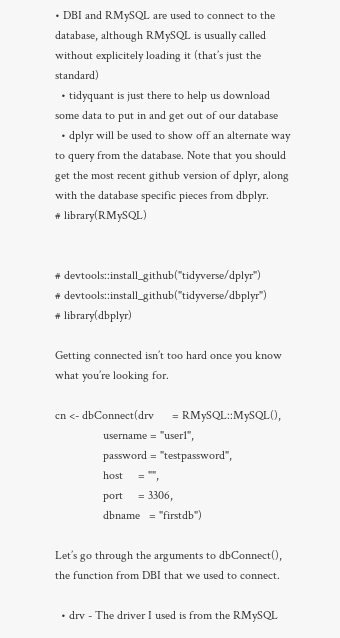• DBI and RMySQL are used to connect to the database, although RMySQL is usually called without explicitely loading it (that’s just the standard)
  • tidyquant is just there to help us download some data to put in and get out of our database
  • dplyr will be used to show off an alternate way to query from the database. Note that you should get the most recent github version of dplyr, along with the database specific pieces from dbplyr.
# library(RMySQL)


# devtools::install_github("tidyverse/dplyr")
# devtools::install_github("tidyverse/dbplyr")
# library(dbplyr)

Getting connected isn’t too hard once you know what you’re looking for.

cn <- dbConnect(drv      = RMySQL::MySQL(),
                username = "user1",
                password = "testpassword",
                host     = "",
                port     = 3306,
                dbname   = "firstdb")

Let’s go through the arguments to dbConnect(), the function from DBI that we used to connect.

  • drv - The driver I used is from the RMySQL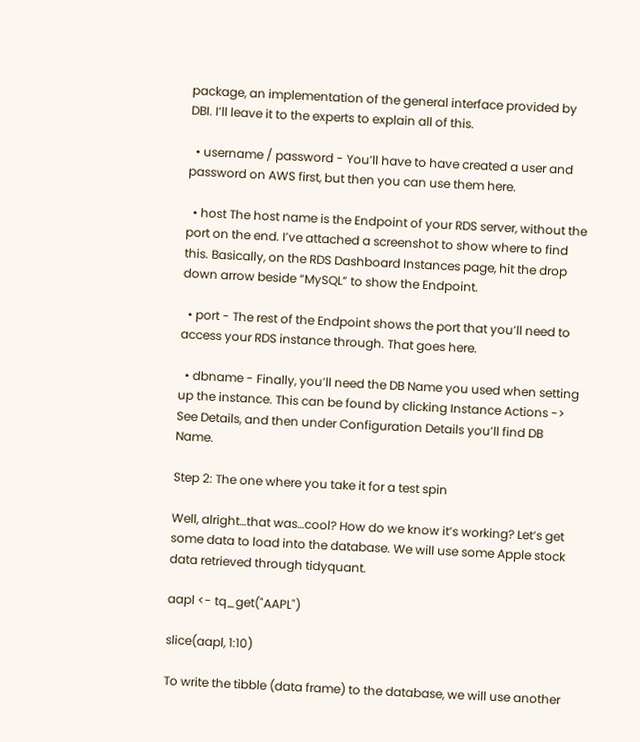package, an implementation of the general interface provided by DBI. I’ll leave it to the experts to explain all of this.

  • username / password - You’ll have to have created a user and password on AWS first, but then you can use them here.

  • host The host name is the Endpoint of your RDS server, without the port on the end. I’ve attached a screenshot to show where to find this. Basically, on the RDS Dashboard Instances page, hit the drop down arrow beside “MySQL” to show the Endpoint.

  • port - The rest of the Endpoint shows the port that you’ll need to access your RDS instance through. That goes here.

  • dbname - Finally, you’ll need the DB Name you used when setting up the instance. This can be found by clicking Instance Actions -> See Details, and then under Configuration Details you’ll find DB Name.

Step 2: The one where you take it for a test spin

Well, alright…that was…cool? How do we know it’s working? Let’s get some data to load into the database. We will use some Apple stock data retrieved through tidyquant.

aapl <- tq_get("AAPL")

slice(aapl, 1:10)

To write the tibble (data frame) to the database, we will use another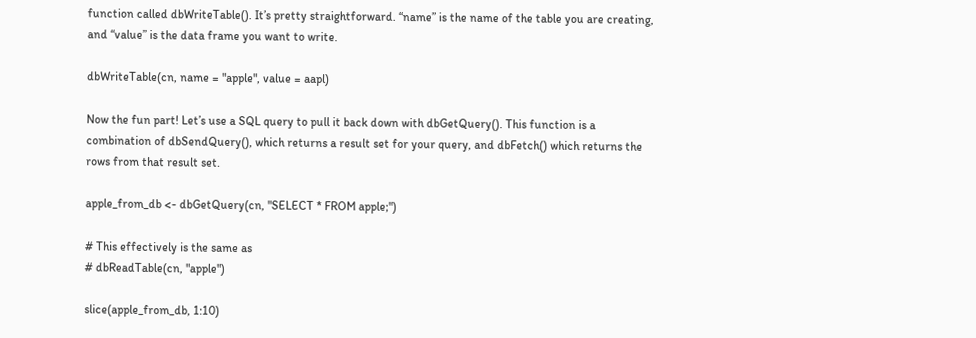function called dbWriteTable(). It’s pretty straightforward. “name” is the name of the table you are creating, and “value” is the data frame you want to write.

dbWriteTable(cn, name = "apple", value = aapl)

Now the fun part! Let’s use a SQL query to pull it back down with dbGetQuery(). This function is a combination of dbSendQuery(), which returns a result set for your query, and dbFetch() which returns the rows from that result set.

apple_from_db <- dbGetQuery(cn, "SELECT * FROM apple;")

# This effectively is the same as
# dbReadTable(cn, "apple")

slice(apple_from_db, 1:10)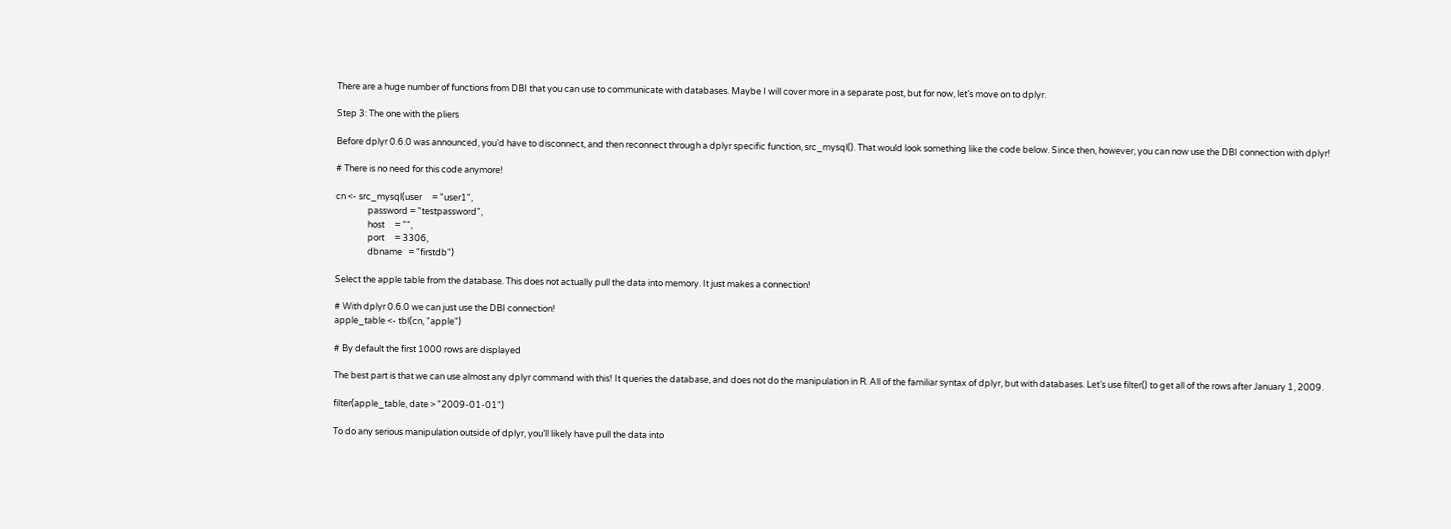There are a huge number of functions from DBI that you can use to communicate with databases. Maybe I will cover more in a separate post, but for now, let’s move on to dplyr.

Step 3: The one with the pliers

Before dplyr 0.6.0 was announced, you’d have to disconnect, and then reconnect through a dplyr specific function, src_mysql(). That would look something like the code below. Since then, however, you can now use the DBI connection with dplyr!

# There is no need for this code anymore!

cn <- src_mysql(user     = "user1",
                password = "testpassword",
                host     = "",
                port     = 3306,
                dbname   = "firstdb")

Select the apple table from the database. This does not actually pull the data into memory. It just makes a connection!

# With dplyr 0.6.0 we can just use the DBI connection!
apple_table <- tbl(cn, "apple")

# By default the first 1000 rows are displayed

The best part is that we can use almost any dplyr command with this! It queries the database, and does not do the manipulation in R. All of the familiar syntax of dplyr, but with databases. Let’s use filter() to get all of the rows after January 1, 2009.

filter(apple_table, date > "2009-01-01")

To do any serious manipulation outside of dplyr, you’ll likely have pull the data into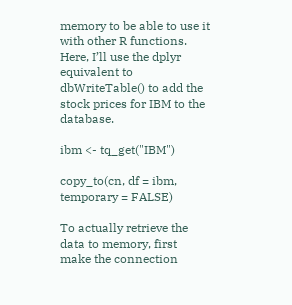memory to be able to use it with other R functions. Here, I’ll use the dplyr equivalent to dbWriteTable() to add the stock prices for IBM to the database.

ibm <- tq_get("IBM")

copy_to(cn, df = ibm, temporary = FALSE)

To actually retrieve the data to memory, first make the connection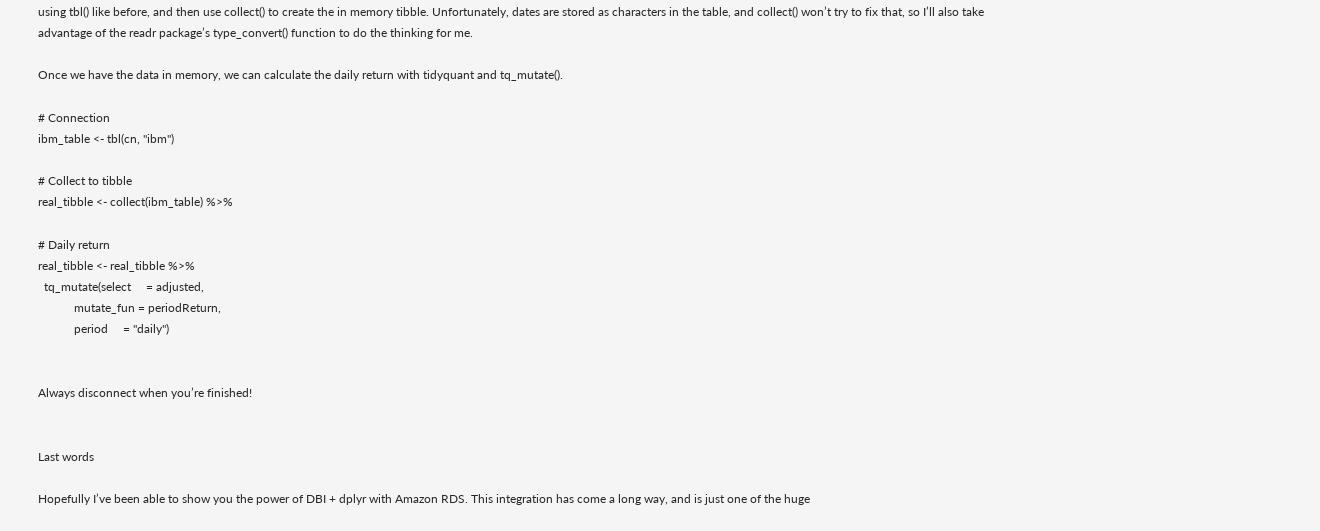using tbl() like before, and then use collect() to create the in memory tibble. Unfortunately, dates are stored as characters in the table, and collect() won’t try to fix that, so I’ll also take advantage of the readr package’s type_convert() function to do the thinking for me.

Once we have the data in memory, we can calculate the daily return with tidyquant and tq_mutate().

# Connection
ibm_table <- tbl(cn, "ibm")

# Collect to tibble
real_tibble <- collect(ibm_table) %>%

# Daily return
real_tibble <- real_tibble %>%
  tq_mutate(select     = adjusted,
            mutate_fun = periodReturn,
            period     = "daily")


Always disconnect when you’re finished!


Last words

Hopefully I’ve been able to show you the power of DBI + dplyr with Amazon RDS. This integration has come a long way, and is just one of the huge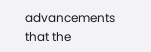advancements that the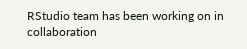RStudio team has been working on in collaboration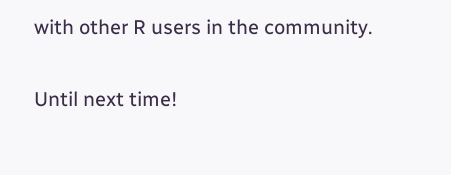with other R users in the community.

Until next time!